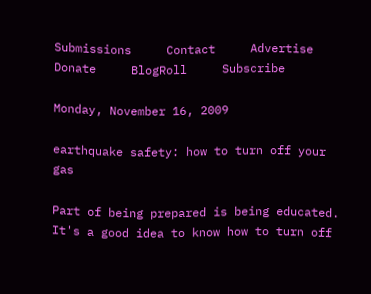Submissions     Contact     Advertise     Donate     BlogRoll     Subscribe

Monday, November 16, 2009

earthquake safety: how to turn off your gas

Part of being prepared is being educated. It's a good idea to know how to turn off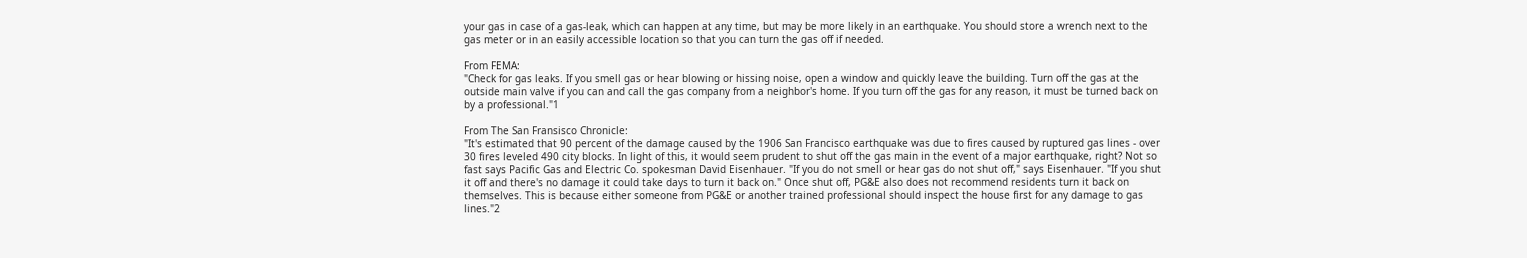your gas in case of a gas-leak, which can happen at any time, but may be more likely in an earthquake. You should store a wrench next to the gas meter or in an easily accessible location so that you can turn the gas off if needed.

From FEMA:
"Check for gas leaks. If you smell gas or hear blowing or hissing noise, open a window and quickly leave the building. Turn off the gas at the outside main valve if you can and call the gas company from a neighbor's home. If you turn off the gas for any reason, it must be turned back on by a professional."1

From The San Fransisco Chronicle:
"It's estimated that 90 percent of the damage caused by the 1906 San Francisco earthquake was due to fires caused by ruptured gas lines - over 30 fires leveled 490 city blocks. In light of this, it would seem prudent to shut off the gas main in the event of a major earthquake, right? Not so fast says Pacific Gas and Electric Co. spokesman David Eisenhauer. "If you do not smell or hear gas do not shut off," says Eisenhauer. "If you shut it off and there's no damage it could take days to turn it back on." Once shut off, PG&E also does not recommend residents turn it back on themselves. This is because either someone from PG&E or another trained professional should inspect the house first for any damage to gas lines."2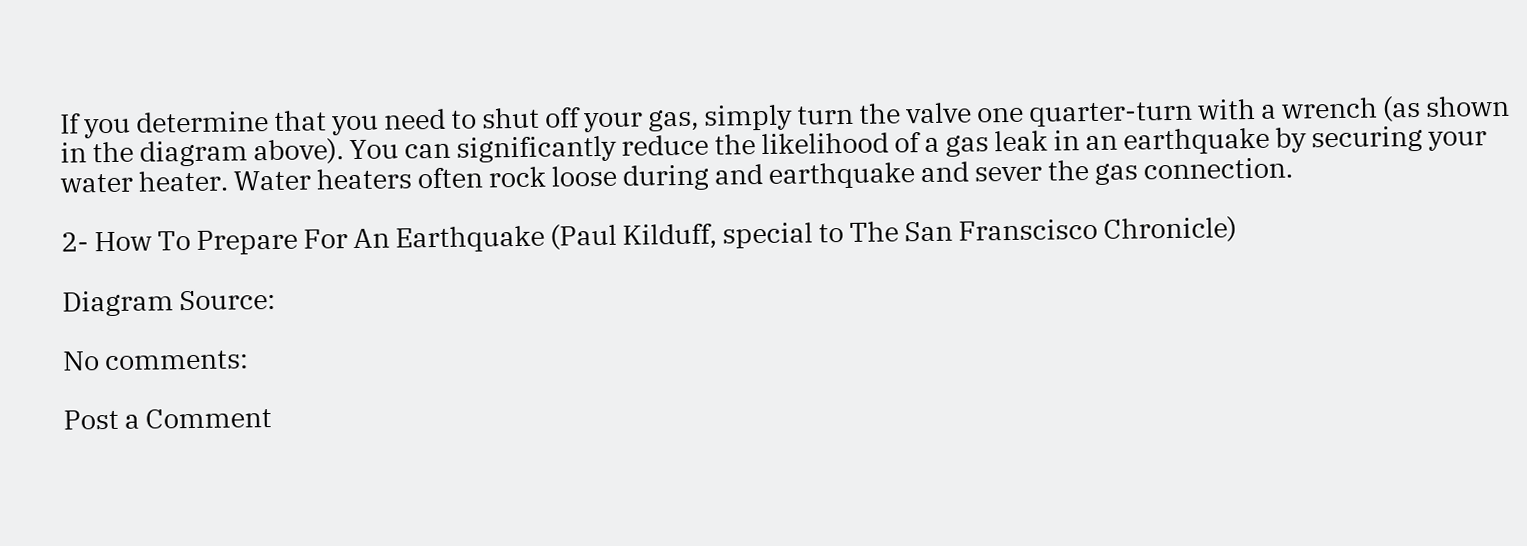If you determine that you need to shut off your gas, simply turn the valve one quarter-turn with a wrench (as shown in the diagram above). You can significantly reduce the likelihood of a gas leak in an earthquake by securing your water heater. Water heaters often rock loose during and earthquake and sever the gas connection.

2- How To Prepare For An Earthquake (Paul Kilduff, special to The San Franscisco Chronicle)

Diagram Source:

No comments:

Post a Comment